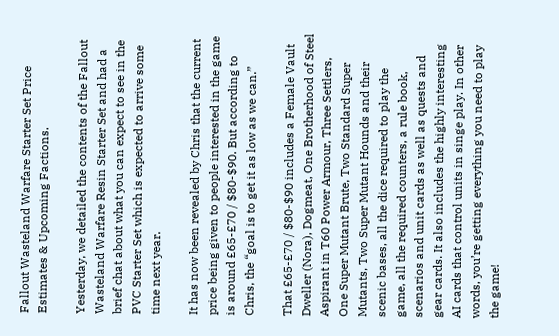Fallout Wasteland Warfare Starter Set Price Estimates & Upcoming Factions.

Yesterday, we detailed the contents of the Fallout Wasteland Warfare Resin Starter Set and had a brief chat about what you can expect to see in the PVC Starter Set which is expected to arrive some time next year.

It has now been revealed by Chris that the current price being given to people interested in the game is around £65-£70 / $80-$90. But according to Chris, the “goal is to get it as low as we can.”

That £65-£70 / $80-$90 includes a Female Vault Dweller (Nora), Dogmeat, One Brotherhood of Steel Aspirant in T60 Power Armour, Three Settlers, One Super Mutant Brute, Two Standard Super Mutants, Two Super Mutant Hounds and their scenic bases, all the dice required to play the game, all the required counters, a rule book, scenarios and unit cards as well as quests and gear cards. It also includes the highly interesting AI cards that control units in singe play. In other words, you’re getting everything you need to play the game!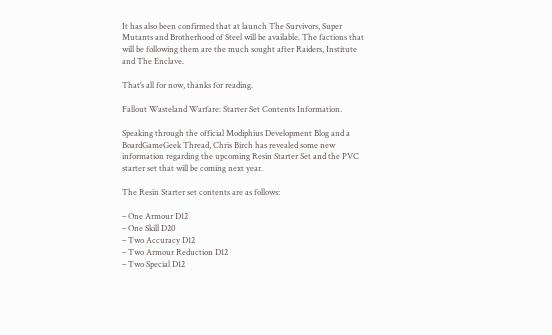It has also been confirmed that at launch The Survivors, Super Mutants and Brotherhood of Steel will be available. The factions that will be following them are the much sought after Raiders, Institute and The Enclave.

That’s all for now, thanks for reading.

Fallout Wasteland Warfare: Starter Set Contents Information.

Speaking through the official Modiphius Development Blog and a BoardGameGeek Thread, Chris Birch has revealed some new information regarding the upcoming Resin Starter Set and the PVC starter set that will be coming next year.

The Resin Starter set contents are as follows:

– One Armour D12
– One Skill D20
– Two Accuracy D12
– Two Armour Reduction D12
– Two Special D12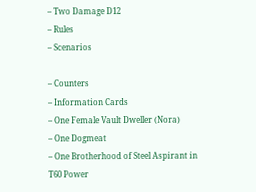– Two Damage D12
– Rules
– Scenarios

– Counters
– Information Cards
– One Female Vault Dweller (Nora)
– One Dogmeat
– One Brotherhood of Steel Aspirant in T60 Power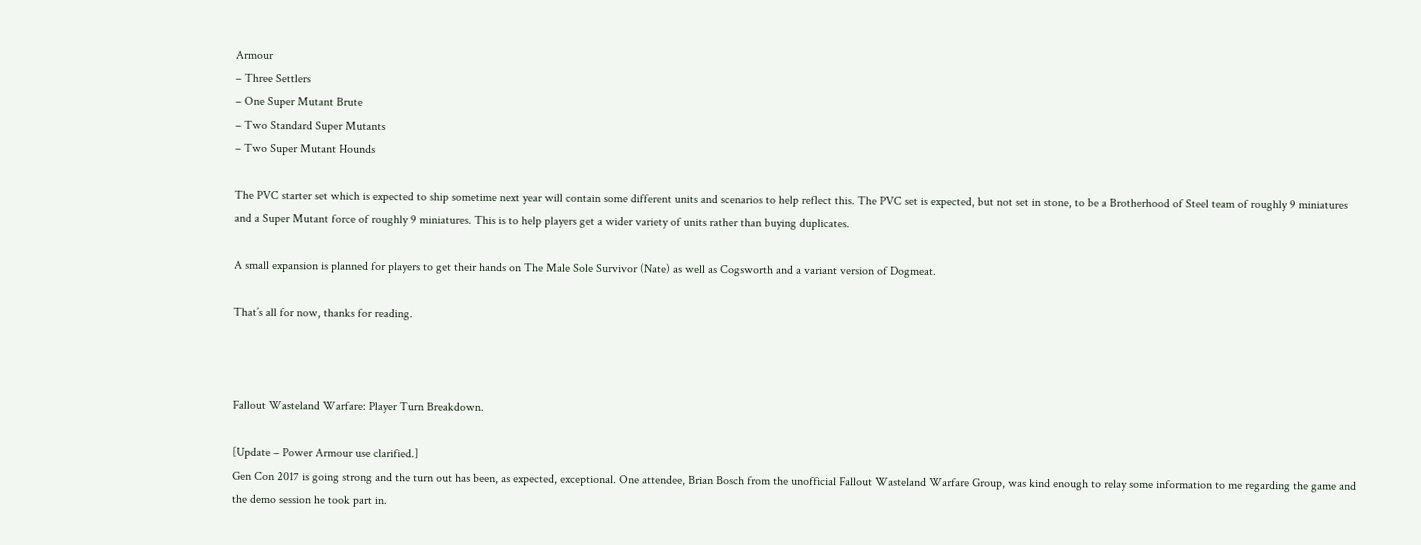Armour
– Three Settlers
– One Super Mutant Brute
– Two Standard Super Mutants
– Two Super Mutant Hounds

The PVC starter set which is expected to ship sometime next year will contain some different units and scenarios to help reflect this. The PVC set is expected, but not set in stone, to be a Brotherhood of Steel team of roughly 9 miniatures and a Super Mutant force of roughly 9 miniatures. This is to help players get a wider variety of units rather than buying duplicates.

A small expansion is planned for players to get their hands on The Male Sole Survivor (Nate) as well as Cogsworth and a variant version of Dogmeat.

That’s all for now, thanks for reading.



Fallout Wasteland Warfare: Player Turn Breakdown.

[Update – Power Armour use clarified.]
Gen Con 2017 is going strong and the turn out has been, as expected, exceptional. One attendee, Brian Bosch from the unofficial Fallout Wasteland Warfare Group, was kind enough to relay some information to me regarding the game and the demo session he took part in.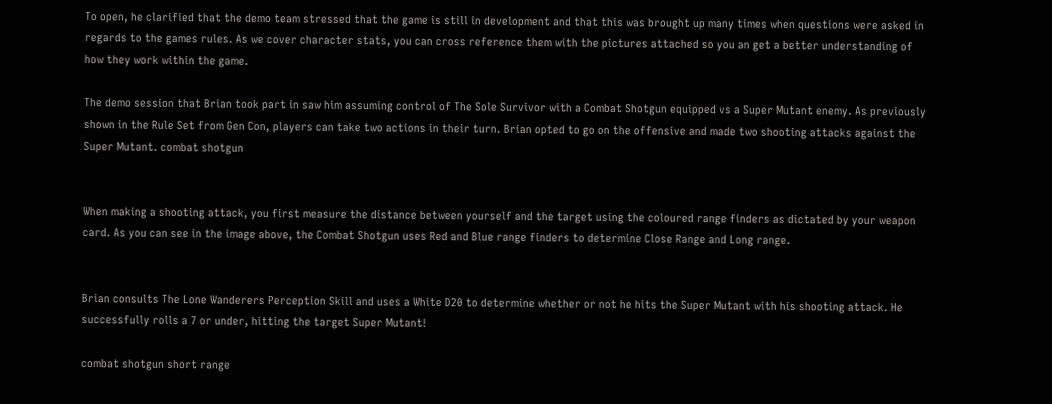To open, he clarified that the demo team stressed that the game is still in development and that this was brought up many times when questions were asked in regards to the games rules. As we cover character stats, you can cross reference them with the pictures attached so you an get a better understanding of how they work within the game.

The demo session that Brian took part in saw him assuming control of The Sole Survivor with a Combat Shotgun equipped vs a Super Mutant enemy. As previously shown in the Rule Set from Gen Con, players can take two actions in their turn. Brian opted to go on the offensive and made two shooting attacks against the Super Mutant. combat shotgun


When making a shooting attack, you first measure the distance between yourself and the target using the coloured range finders as dictated by your weapon card. As you can see in the image above, the Combat Shotgun uses Red and Blue range finders to determine Close Range and Long range.


Brian consults The Lone Wanderers Perception Skill and uses a White D20 to determine whether or not he hits the Super Mutant with his shooting attack. He successfully rolls a 7 or under, hitting the target Super Mutant!

combat shotgun short range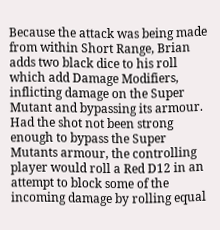Because the attack was being made from within Short Range, Brian adds two black dice to his roll which add Damage Modifiers, inflicting damage on the Super Mutant and bypassing its armour. Had the shot not been strong enough to bypass the Super Mutants armour, the controlling player would roll a Red D12 in an attempt to block some of the incoming damage by rolling equal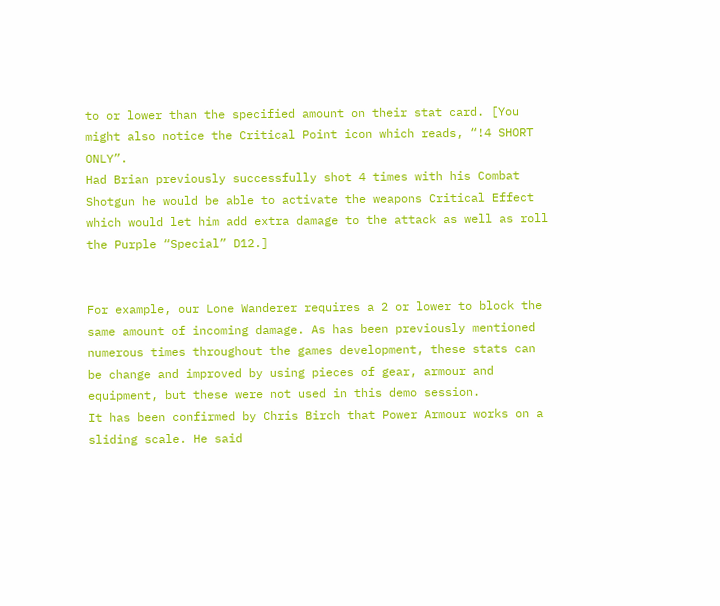to or lower than the specified amount on their stat card. [You might also notice the Critical Point icon which reads, “!4 SHORT ONLY”.
Had Brian previously successfully shot 4 times with his Combat Shotgun he would be able to activate the weapons Critical Effect which would let him add extra damage to the attack as well as roll the Purple “Special” D12.]


For example, our Lone Wanderer requires a 2 or lower to block the same amount of incoming damage. As has been previously mentioned numerous times throughout the games development, these stats can be change and improved by using pieces of gear, armour and equipment, but these were not used in this demo session.
It has been confirmed by Chris Birch that Power Armour works on a sliding scale. He said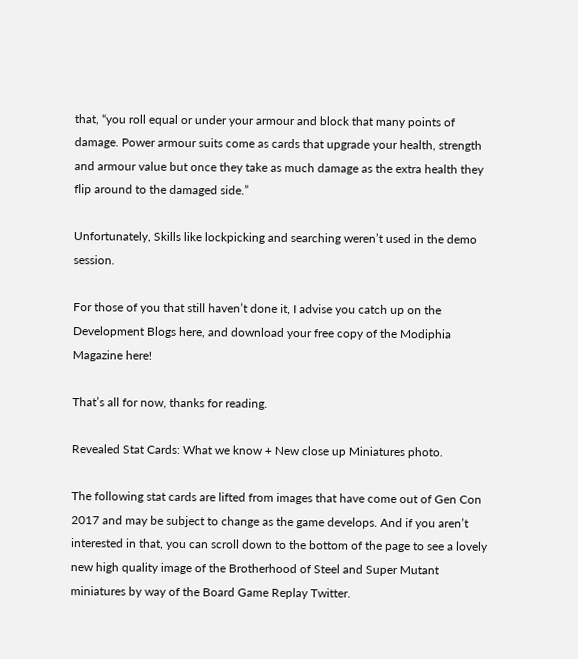that, “you roll equal or under your armour and block that many points of damage. Power armour suits come as cards that upgrade your health, strength and armour value but once they take as much damage as the extra health they flip around to the damaged side.”

Unfortunately, Skills like lockpicking and searching weren’t used in the demo session.

For those of you that still haven’t done it, I advise you catch up on the Development Blogs here, and download your free copy of the Modiphia Magazine here!

That’s all for now, thanks for reading.

Revealed Stat Cards: What we know + New close up Miniatures photo.

The following stat cards are lifted from images that have come out of Gen Con 2017 and may be subject to change as the game develops. And if you aren’t interested in that, you can scroll down to the bottom of the page to see a lovely new high quality image of the Brotherhood of Steel and Super Mutant miniatures by way of the Board Game Replay Twitter.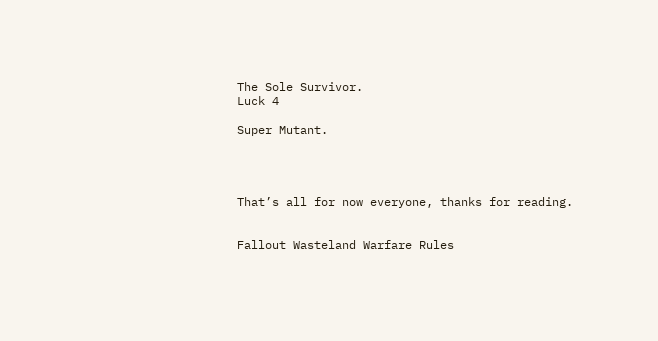The Sole Survivor.
Luck 4

Super Mutant.




That’s all for now everyone, thanks for reading.


Fallout Wasteland Warfare Rules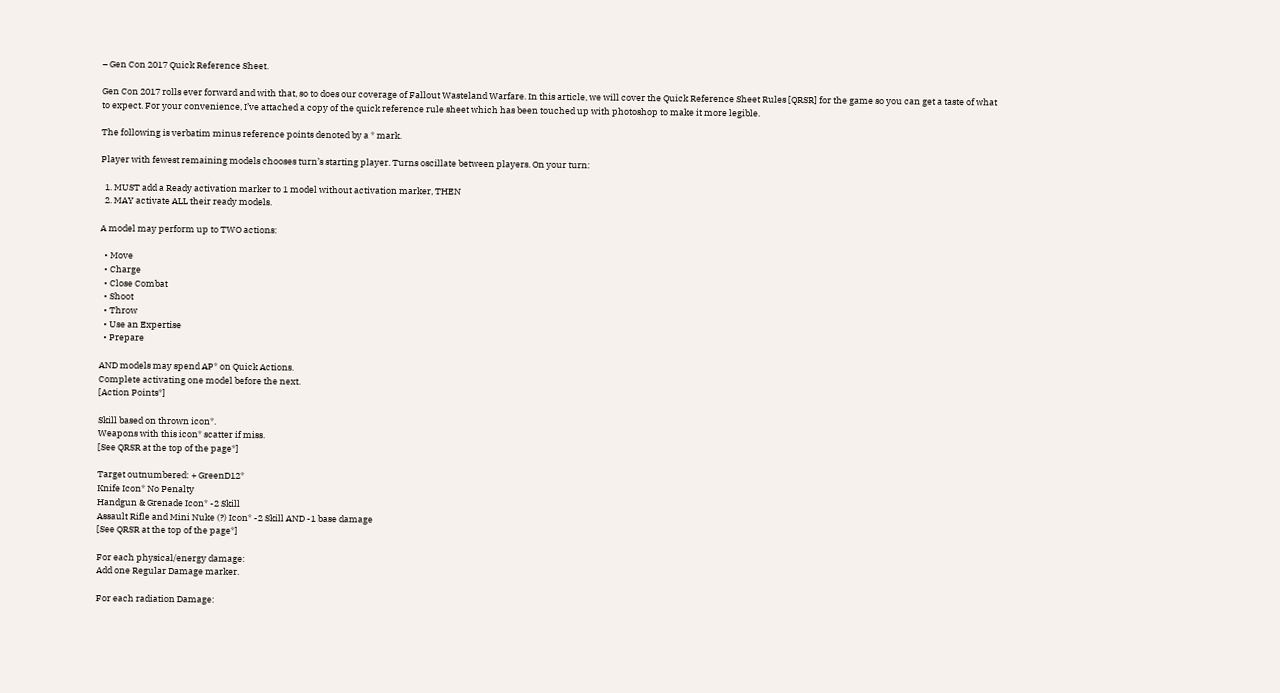– Gen Con 2017 Quick Reference Sheet.

Gen Con 2017 rolls ever forward and with that, so to does our coverage of Fallout Wasteland Warfare. In this article, we will cover the Quick Reference Sheet Rules [QRSR] for the game so you can get a taste of what to expect. For your convenience, I’ve attached a copy of the quick reference rule sheet which has been touched up with photoshop to make it more legible.

The following is verbatim minus reference points denoted by a * mark.

Player with fewest remaining models chooses turn’s starting player. Turns oscillate between players. On your turn:

  1. MUST add a Ready activation marker to 1 model without activation marker, THEN
  2. MAY activate ALL their ready models.

A model may perform up to TWO actions:

  • Move
  • Charge
  • Close Combat
  • Shoot
  • Throw
  • Use an Expertise
  • Prepare

AND models may spend AP* on Quick Actions.
Complete activating one model before the next.
[Action Points*]

Skill based on thrown icon*.
Weapons with this icon* scatter if miss.
[See QRSR at the top of the page*]

Target outnumbered: + GreenD12*
Knife Icon* No Penalty
Handgun & Grenade Icon* -2 Skill
Assault Rifle and Mini Nuke (?) Icon* -2 Skill AND -1 base damage
[See QRSR at the top of the page*]

For each physical/energy damage:
Add one Regular Damage marker.

For each radiation Damage: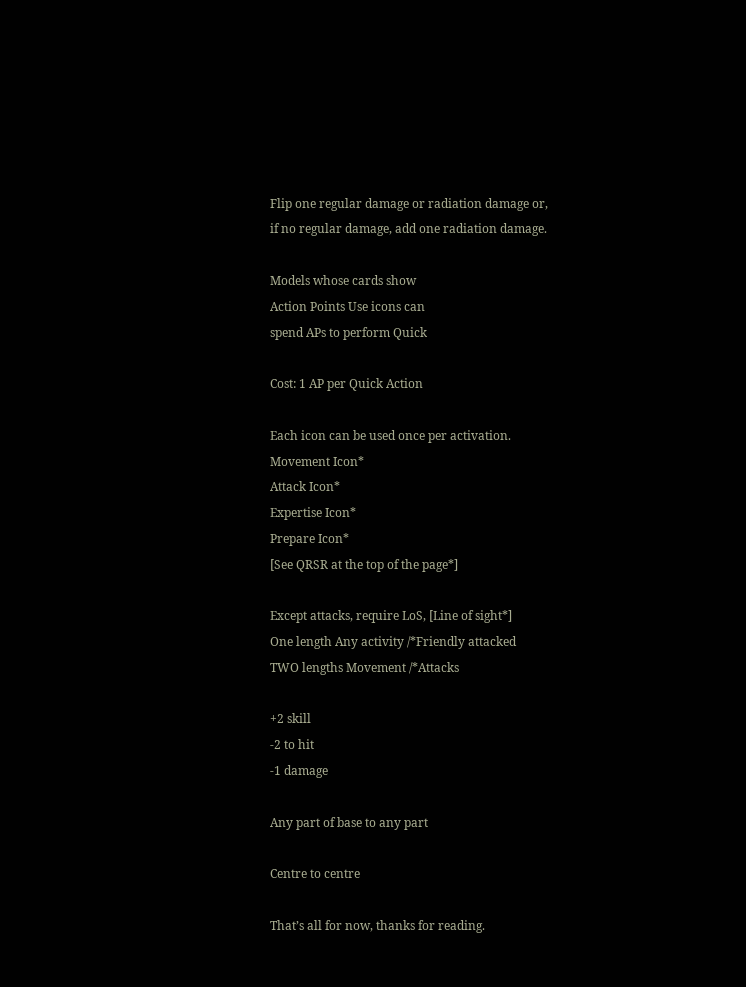Flip one regular damage or radiation damage or,
if no regular damage, add one radiation damage.

Models whose cards show
Action Points Use icons can
spend APs to perform Quick

Cost: 1 AP per Quick Action

Each icon can be used once per activation.
Movement Icon*
Attack Icon*
Expertise Icon*
Prepare Icon*
[See QRSR at the top of the page*]

Except attacks, require LoS, [Line of sight*]
One length Any activity /*Friendly attacked
TWO lengths Movement /*Attacks

+2 skill
-2 to hit
-1 damage

Any part of base to any part

Centre to centre

That’s all for now, thanks for reading.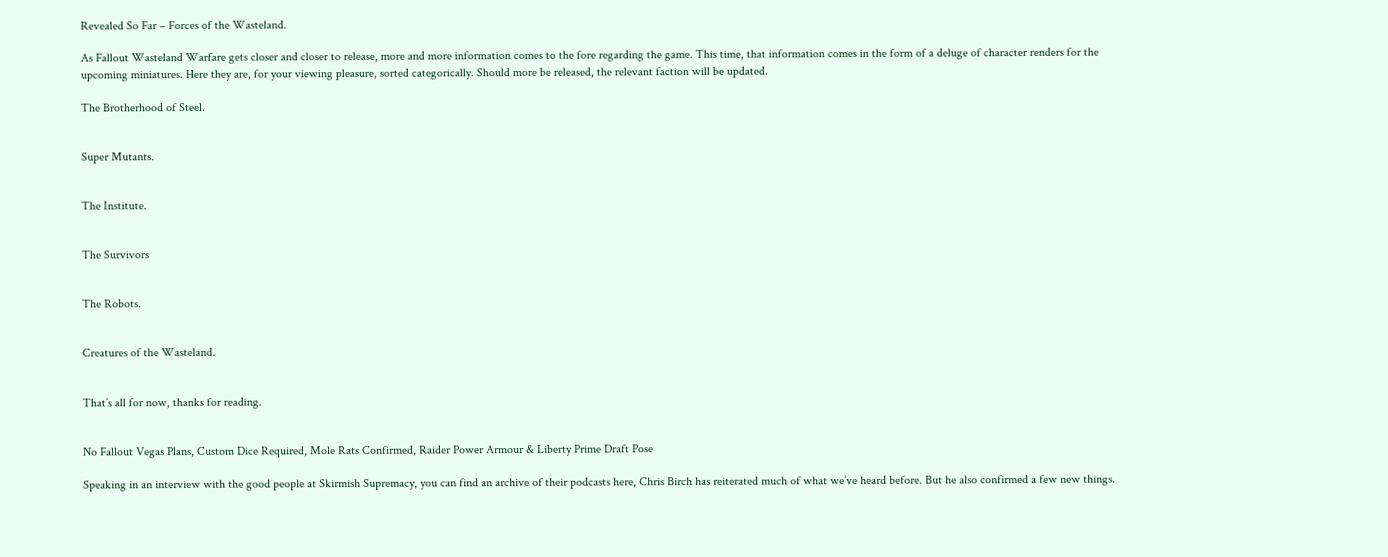Revealed So Far – Forces of the Wasteland.

As Fallout Wasteland Warfare gets closer and closer to release, more and more information comes to the fore regarding the game. This time, that information comes in the form of a deluge of character renders for the upcoming miniatures. Here they are, for your viewing pleasure, sorted categorically. Should more be released, the relevant faction will be updated.

The Brotherhood of Steel.


Super Mutants.


The Institute.


The Survivors


The Robots.


Creatures of the Wasteland.


That’s all for now, thanks for reading.


No Fallout Vegas Plans, Custom Dice Required, Mole Rats Confirmed, Raider Power Armour & Liberty Prime Draft Pose

Speaking in an interview with the good people at Skirmish Supremacy, you can find an archive of their podcasts here, Chris Birch has reiterated much of what we’ve heard before. But he also confirmed a few new things.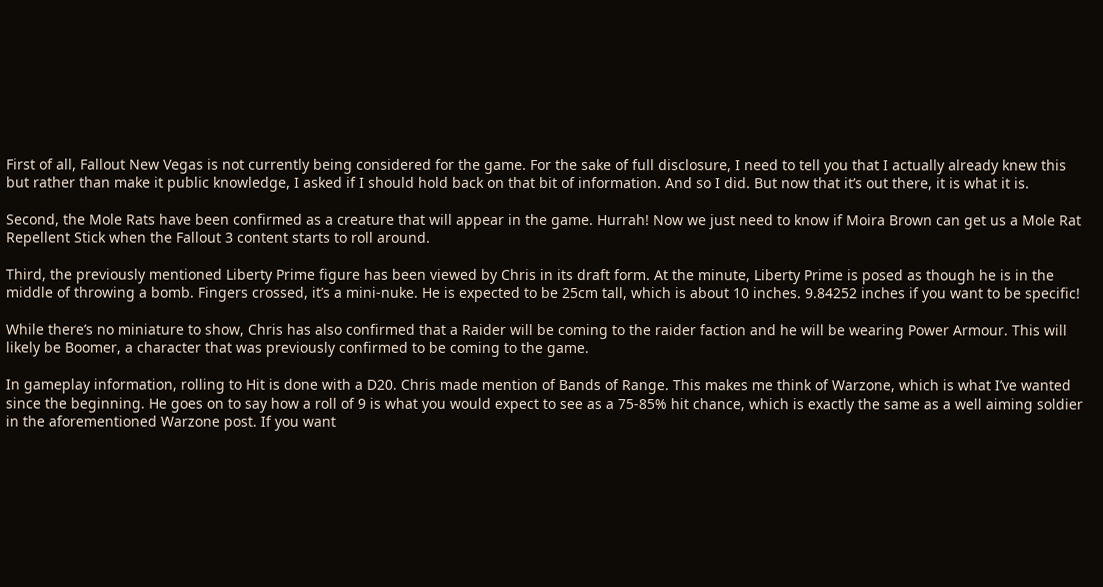First of all, Fallout New Vegas is not currently being considered for the game. For the sake of full disclosure, I need to tell you that I actually already knew this but rather than make it public knowledge, I asked if I should hold back on that bit of information. And so I did. But now that it’s out there, it is what it is.

Second, the Mole Rats have been confirmed as a creature that will appear in the game. Hurrah! Now we just need to know if Moira Brown can get us a Mole Rat Repellent Stick when the Fallout 3 content starts to roll around.

Third, the previously mentioned Liberty Prime figure has been viewed by Chris in its draft form. At the minute, Liberty Prime is posed as though he is in the middle of throwing a bomb. Fingers crossed, it’s a mini-nuke. He is expected to be 25cm tall, which is about 10 inches. 9.84252 inches if you want to be specific!

While there’s no miniature to show, Chris has also confirmed that a Raider will be coming to the raider faction and he will be wearing Power Armour. This will likely be Boomer, a character that was previously confirmed to be coming to the game.

In gameplay information, rolling to Hit is done with a D20. Chris made mention of Bands of Range. This makes me think of Warzone, which is what I’ve wanted since the beginning. He goes on to say how a roll of 9 is what you would expect to see as a 75-85% hit chance, which is exactly the same as a well aiming soldier in the aforementioned Warzone post. If you want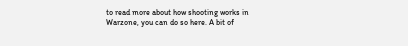to read more about how shooting works in Warzone, you can do so here. A bit of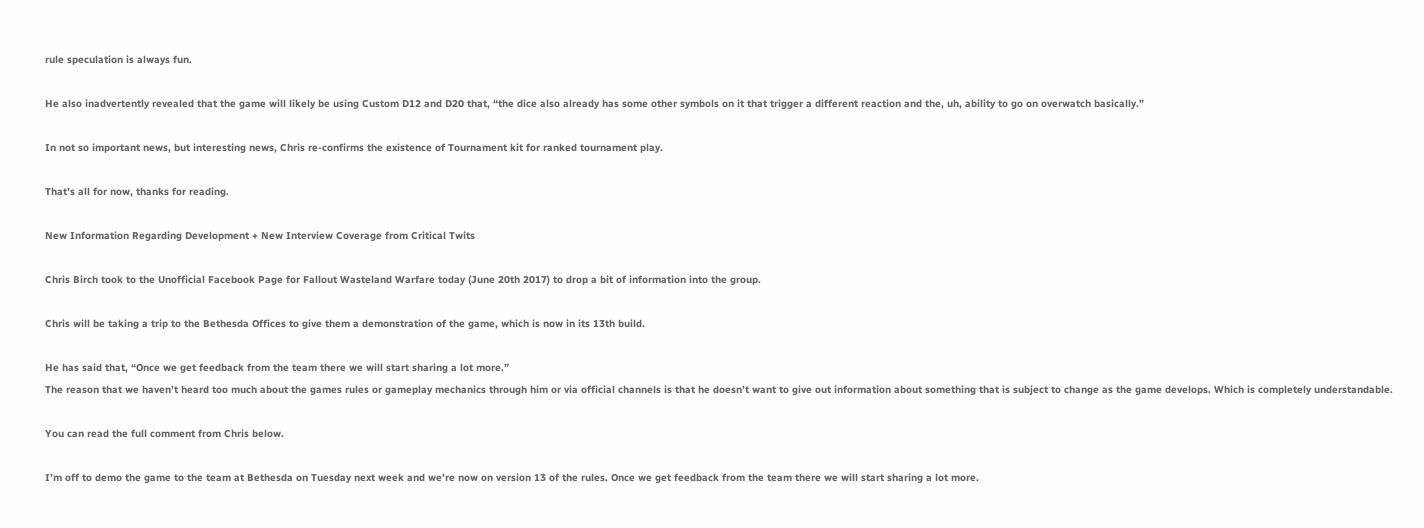rule speculation is always fun.

He also inadvertently revealed that the game will likely be using Custom D12 and D20 that, “the dice also already has some other symbols on it that trigger a different reaction and the, uh, ability to go on overwatch basically.”

In not so important news, but interesting news, Chris re-confirms the existence of Tournament kit for ranked tournament play.

That’s all for now, thanks for reading.

New Information Regarding Development + New Interview Coverage from Critical Twits

Chris Birch took to the Unofficial Facebook Page for Fallout Wasteland Warfare today (June 20th 2017) to drop a bit of information into the group.

Chris will be taking a trip to the Bethesda Offices to give them a demonstration of the game, which is now in its 13th build.

He has said that, “Once we get feedback from the team there we will start sharing a lot more.”
The reason that we haven’t heard too much about the games rules or gameplay mechanics through him or via official channels is that he doesn’t want to give out information about something that is subject to change as the game develops. Which is completely understandable.

You can read the full comment from Chris below.

I’m off to demo the game to the team at Bethesda on Tuesday next week and we’re now on version 13 of the rules. Once we get feedback from the team there we will start sharing a lot more.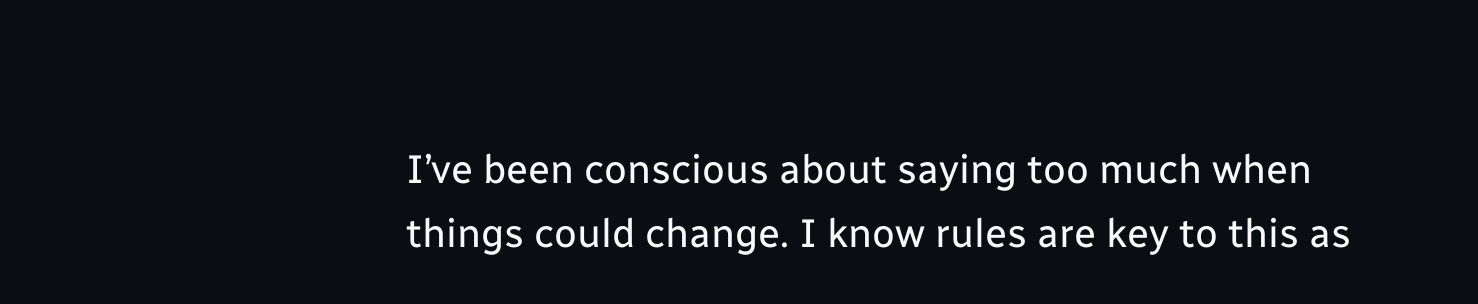I’ve been conscious about saying too much when things could change. I know rules are key to this as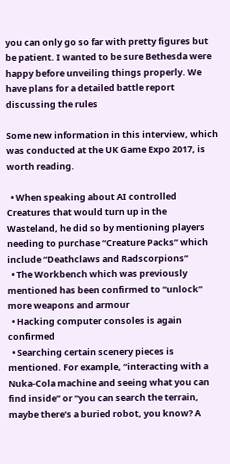you can only go so far with pretty figures but be patient. I wanted to be sure Bethesda were happy before unveiling things properly. We have plans for a detailed battle report discussing the rules

Some new information in this interview, which was conducted at the UK Game Expo 2017, is worth reading.

  • When speaking about AI controlled Creatures that would turn up in the Wasteland, he did so by mentioning players needing to purchase “Creature Packs” which include “Deathclaws and Radscorpions”
  • The Workbench which was previously mentioned has been confirmed to “unlock” more weapons and armour
  • Hacking computer consoles is again confirmed
  • Searching certain scenery pieces is mentioned. For example, “interacting with a Nuka-Cola machine and seeing what you can find inside” or “you can search the terrain, maybe there’s a buried robot, you know? A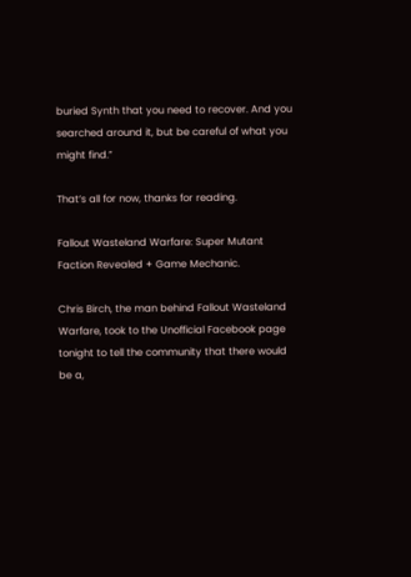buried Synth that you need to recover. And you searched around it, but be careful of what you might find.”

That’s all for now, thanks for reading.

Fallout Wasteland Warfare: Super Mutant Faction Revealed + Game Mechanic.

Chris Birch, the man behind Fallout Wasteland Warfare, took to the Unofficial Facebook page tonight to tell the community that there would be a,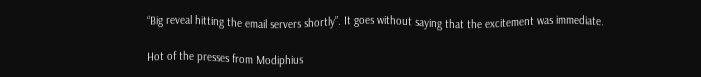“Big reveal hitting the email servers shortly”. It goes without saying that the excitement was immediate.

Hot of the presses from Modiphius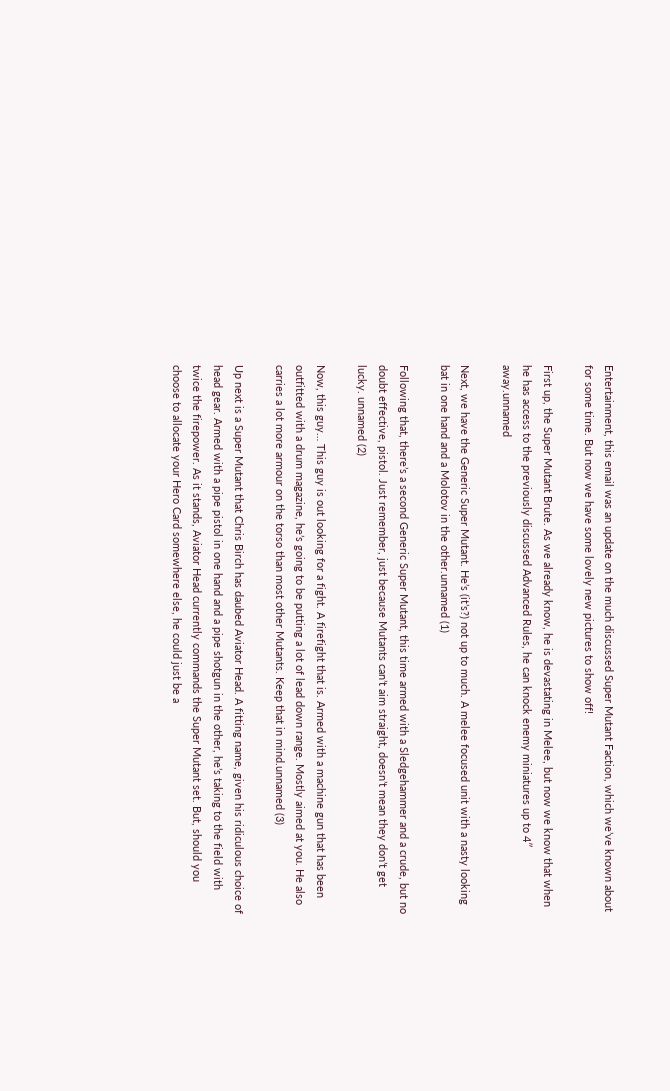Entertainment, this email was an update on the much discussed Super Mutant Faction, which we’ve known about for some time. But now we have some lovely new pictures to show off!

First up, the Super Mutant Brute. As we already know, he is devastating in Melee, but now we know that when he has access to the previously discussed Advanced Rules, he can knock enemy miniatures up to 4″ away.unnamed

Next, we have the Generic Super Mutant. He’s (it’s?) not up to much. A melee focused unit with a nasty looking bat in one hand and a Molotov in the other.unnamed (1)

Following that, there’s a second Generic Super Mutant, this time armed with a Sledgehammer and a crude, but no doubt effective, pistol. Just remember, just because Mutants can’t aim straight, doesn’t mean they don’t get lucky. unnamed (2)

Now, this guy… This guy is out looking for a fight. A firefight that is. Armed with a machine gun that has been outfitted with a drum magazine, he’s going to be putting a lot of lead down range. Mostly aimed at you. He also carries a lot more armour on the torso than most other Mutants. Keep that in mind.unnamed (3)

Up next is a Super Mutant that Chris Birch has daubed Aviator Head. A fitting name, given his ridiculous choice of head gear. Armed with a pipe pistol in one hand and a pipe shotgun in the other, he’s taking to the field with twice the firepower. As it stands, Aviator Head currently commands the Super Mutant set. But, should you choose to allocate your Hero Card somewhere else, he could just be a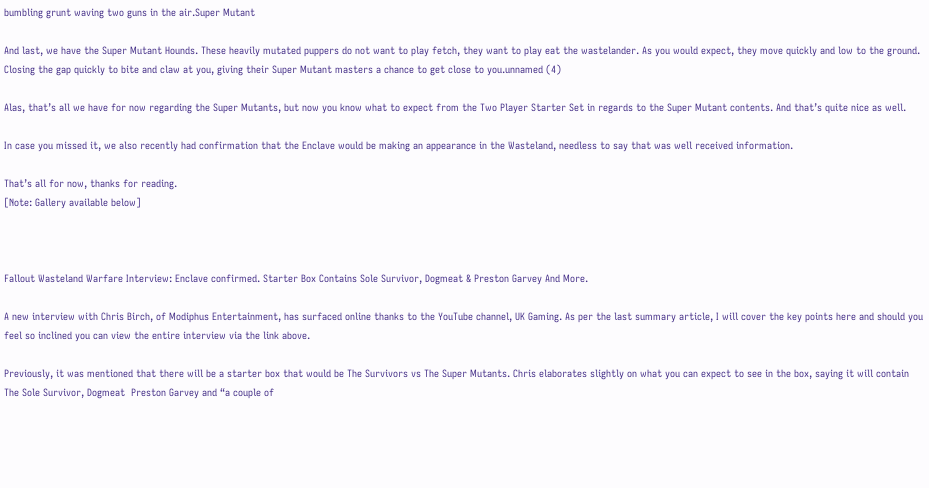bumbling grunt waving two guns in the air.Super Mutant

And last, we have the Super Mutant Hounds. These heavily mutated puppers do not want to play fetch, they want to play eat the wastelander. As you would expect, they move quickly and low to the ground. Closing the gap quickly to bite and claw at you, giving their Super Mutant masters a chance to get close to you.unnamed (4)

Alas, that’s all we have for now regarding the Super Mutants, but now you know what to expect from the Two Player Starter Set in regards to the Super Mutant contents. And that’s quite nice as well.

In case you missed it, we also recently had confirmation that the Enclave would be making an appearance in the Wasteland, needless to say that was well received information.

That’s all for now, thanks for reading.
[Note: Gallery available below]



Fallout Wasteland Warfare Interview: Enclave confirmed. Starter Box Contains Sole Survivor, Dogmeat & Preston Garvey And More.

A new interview with Chris Birch, of Modiphus Entertainment, has surfaced online thanks to the YouTube channel, UK Gaming. As per the last summary article, I will cover the key points here and should you feel so inclined you can view the entire interview via the link above.

Previously, it was mentioned that there will be a starter box that would be The Survivors vs The Super Mutants. Chris elaborates slightly on what you can expect to see in the box, saying it will contain The Sole Survivor, Dogmeat  Preston Garvey and “a couple of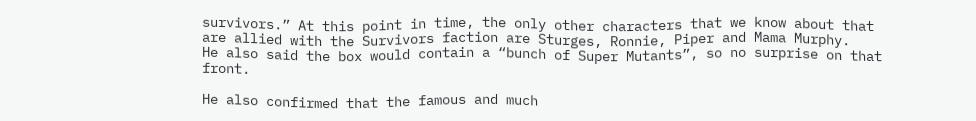survivors.” At this point in time, the only other characters that we know about that are allied with the Survivors faction are Sturges, Ronnie, Piper and Mama Murphy.
He also said the box would contain a “bunch of Super Mutants”, so no surprise on that front.

He also confirmed that the famous and much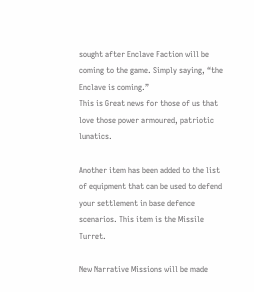sought after Enclave Faction will be coming to the game. Simply saying, “the Enclave is coming.”
This is Great news for those of us that love those power armoured, patriotic lunatics.

Another item has been added to the list of equipment that can be used to defend your settlement in base defence scenarios. This item is the Missile Turret.

New Narrative Missions will be made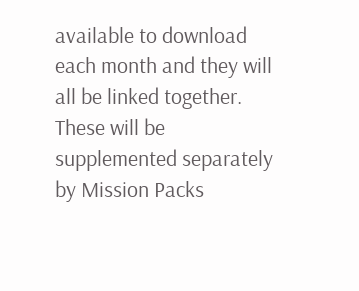available to download each month and they will all be linked together. These will be supplemented separately by Mission Packs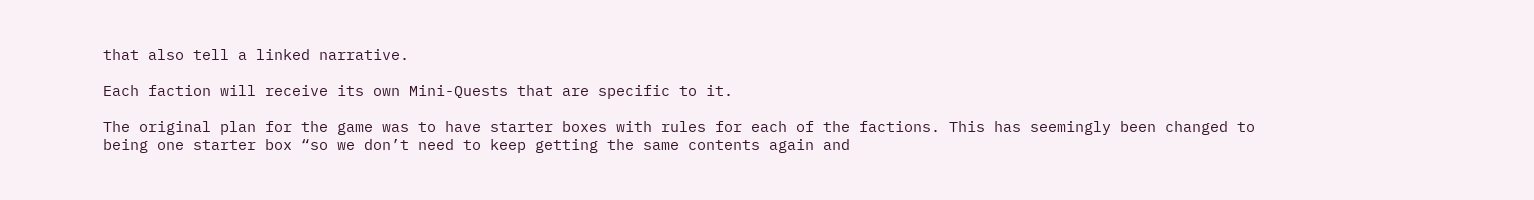that also tell a linked narrative.

Each faction will receive its own Mini-Quests that are specific to it.

The original plan for the game was to have starter boxes with rules for each of the factions. This has seemingly been changed to being one starter box “so we don’t need to keep getting the same contents again and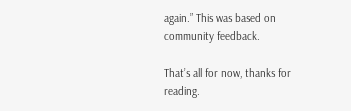again.” This was based on community feedback.

That’s all for now, thanks for reading.